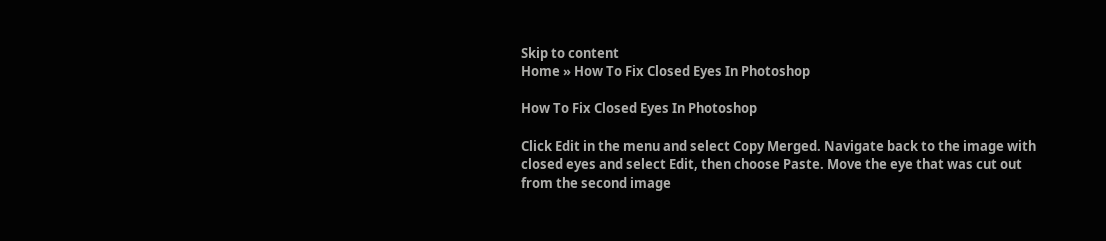Skip to content
Home » How To Fix Closed Eyes In Photoshop

How To Fix Closed Eyes In Photoshop

Click Edit in the menu and select Copy Merged. Navigate back to the image with closed eyes and select Edit, then choose Paste. Move the eye that was cut out from the second image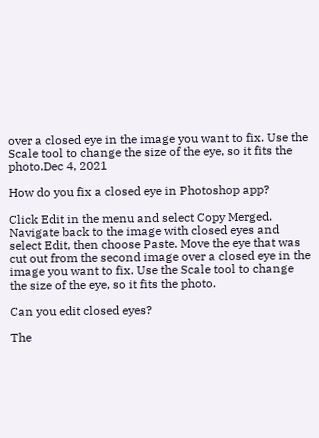over a closed eye in the image you want to fix. Use the Scale tool to change the size of the eye, so it fits the photo.Dec 4, 2021

How do you fix a closed eye in Photoshop app?

Click Edit in the menu and select Copy Merged. Navigate back to the image with closed eyes and select Edit, then choose Paste. Move the eye that was cut out from the second image over a closed eye in the image you want to fix. Use the Scale tool to change the size of the eye, so it fits the photo.

Can you edit closed eyes?

The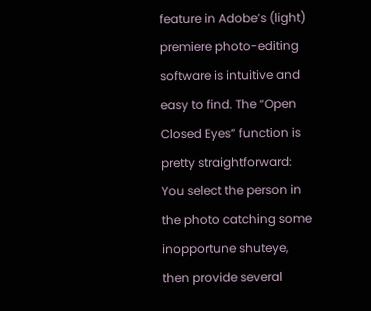feature in Adobe’s (light) premiere photo-editing software is intuitive and easy to find. The “Open Closed Eyes” function is pretty straightforward: You select the person in the photo catching some inopportune shuteye, then provide several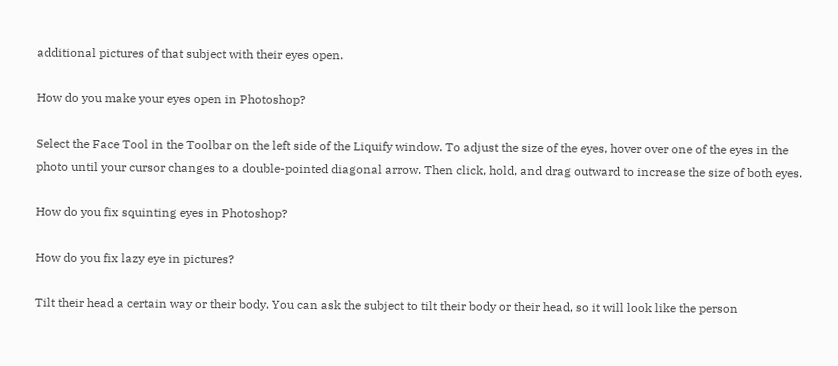additional pictures of that subject with their eyes open.

How do you make your eyes open in Photoshop?

Select the Face Tool in the Toolbar on the left side of the Liquify window. To adjust the size of the eyes, hover over one of the eyes in the photo until your cursor changes to a double-pointed diagonal arrow. Then click, hold, and drag outward to increase the size of both eyes.

How do you fix squinting eyes in Photoshop?

How do you fix lazy eye in pictures?

Tilt their head a certain way or their body. You can ask the subject to tilt their body or their head, so it will look like the person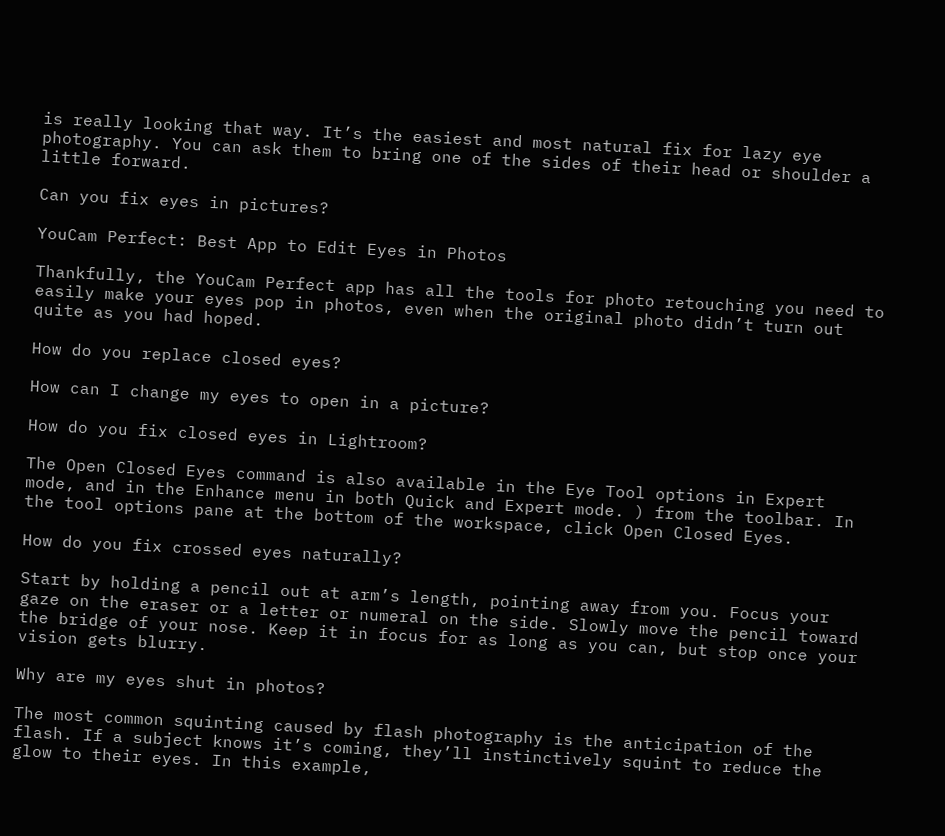is really looking that way. It’s the easiest and most natural fix for lazy eye photography. You can ask them to bring one of the sides of their head or shoulder a little forward.

Can you fix eyes in pictures?

YouCam Perfect: Best App to Edit Eyes in Photos

Thankfully, the YouCam Perfect app has all the tools for photo retouching you need to easily make your eyes pop in photos, even when the original photo didn’t turn out quite as you had hoped.

How do you replace closed eyes?

How can I change my eyes to open in a picture?

How do you fix closed eyes in Lightroom?

The Open Closed Eyes command is also available in the Eye Tool options in Expert mode, and in the Enhance menu in both Quick and Expert mode. ) from the toolbar. In the tool options pane at the bottom of the workspace, click Open Closed Eyes.

How do you fix crossed eyes naturally?

Start by holding a pencil out at arm’s length, pointing away from you. Focus your gaze on the eraser or a letter or numeral on the side. Slowly move the pencil toward the bridge of your nose. Keep it in focus for as long as you can, but stop once your vision gets blurry.

Why are my eyes shut in photos?

The most common squinting caused by flash photography is the anticipation of the flash. If a subject knows it’s coming, they’ll instinctively squint to reduce the glow to their eyes. In this example,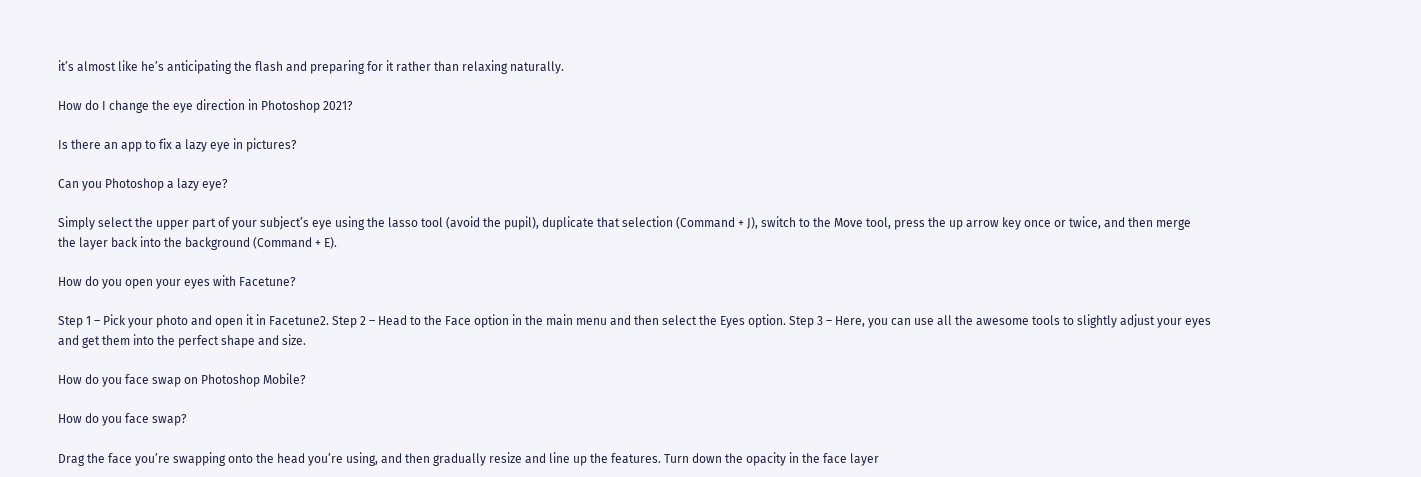it’s almost like he’s anticipating the flash and preparing for it rather than relaxing naturally.

How do I change the eye direction in Photoshop 2021?

Is there an app to fix a lazy eye in pictures?

Can you Photoshop a lazy eye?

Simply select the upper part of your subject’s eye using the lasso tool (avoid the pupil), duplicate that selection (Command + J), switch to the Move tool, press the up arrow key once or twice, and then merge the layer back into the background (Command + E).

How do you open your eyes with Facetune?

Step 1 – Pick your photo and open it in Facetune2. Step 2 – Head to the Face option in the main menu and then select the Eyes option. Step 3 – Here, you can use all the awesome tools to slightly adjust your eyes and get them into the perfect shape and size.

How do you face swap on Photoshop Mobile?

How do you face swap?

Drag the face you’re swapping onto the head you’re using, and then gradually resize and line up the features. Turn down the opacity in the face layer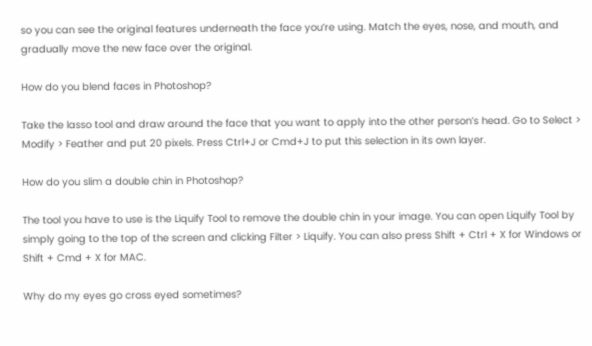so you can see the original features underneath the face you’re using. Match the eyes, nose, and mouth, and gradually move the new face over the original.

How do you blend faces in Photoshop?

Take the lasso tool and draw around the face that you want to apply into the other person’s head. Go to Select > Modify > Feather and put 20 pixels. Press Ctrl+J or Cmd+J to put this selection in its own layer.

How do you slim a double chin in Photoshop?

The tool you have to use is the Liquify Tool to remove the double chin in your image. You can open Liquify Tool by simply going to the top of the screen and clicking Filter > Liquify. You can also press Shift + Ctrl + X for Windows or Shift + Cmd + X for MAC.

Why do my eyes go cross eyed sometimes?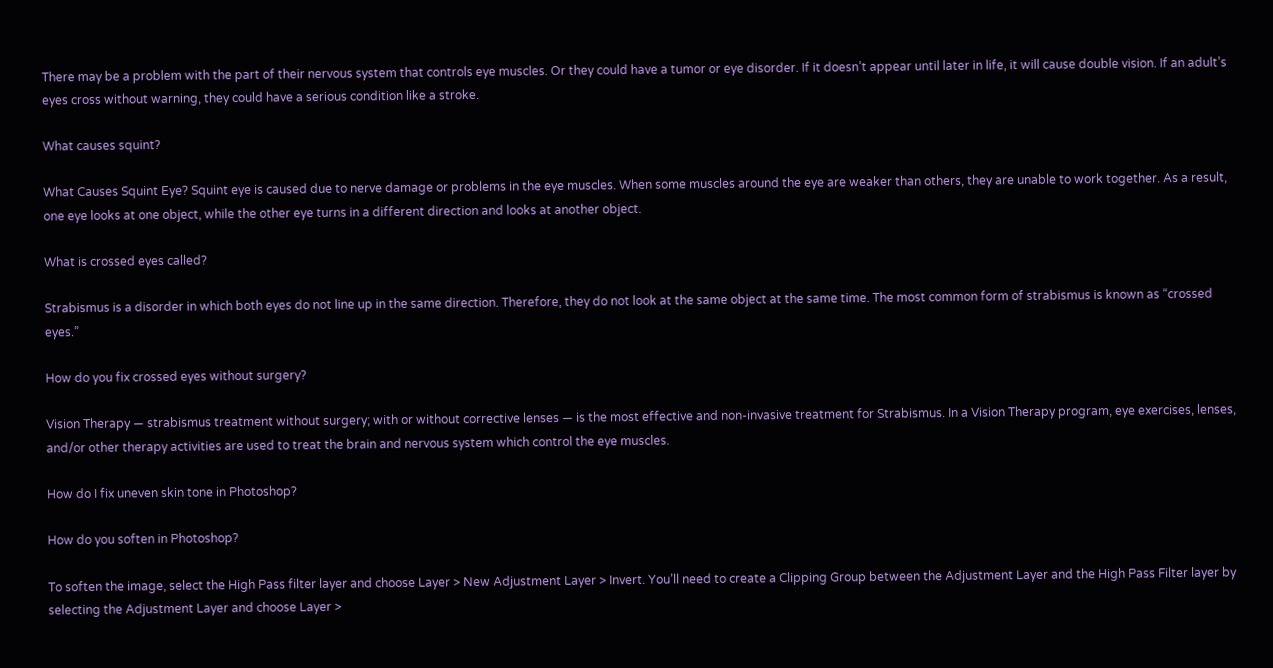There may be a problem with the part of their nervous system that controls eye muscles. Or they could have a tumor or eye disorder. If it doesn’t appear until later in life, it will cause double vision. If an adult’s eyes cross without warning, they could have a serious condition like a stroke.

What causes squint?

What Causes Squint Eye? Squint eye is caused due to nerve damage or problems in the eye muscles. When some muscles around the eye are weaker than others, they are unable to work together. As a result, one eye looks at one object, while the other eye turns in a different direction and looks at another object.

What is crossed eyes called?

Strabismus is a disorder in which both eyes do not line up in the same direction. Therefore, they do not look at the same object at the same time. The most common form of strabismus is known as “crossed eyes.”

How do you fix crossed eyes without surgery?

Vision Therapy — strabismus treatment without surgery; with or without corrective lenses — is the most effective and non-invasive treatment for Strabismus. In a Vision Therapy program, eye exercises, lenses, and/or other therapy activities are used to treat the brain and nervous system which control the eye muscles.

How do I fix uneven skin tone in Photoshop?

How do you soften in Photoshop?

To soften the image, select the High Pass filter layer and choose Layer > New Adjustment Layer > Invert. You’ll need to create a Clipping Group between the Adjustment Layer and the High Pass Filter layer by selecting the Adjustment Layer and choose Layer >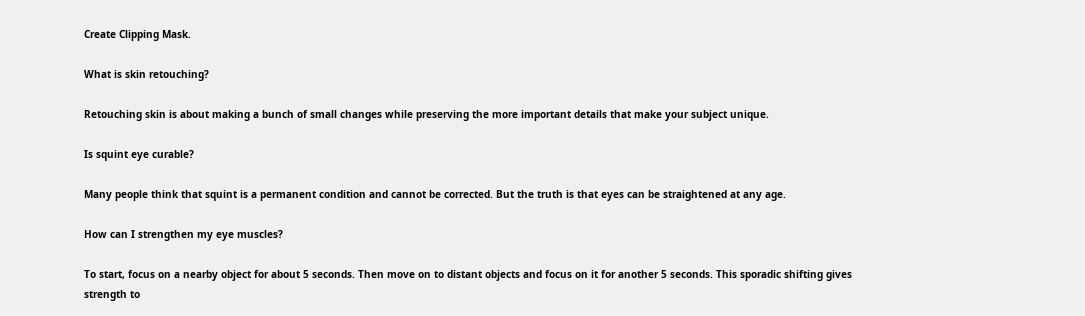Create Clipping Mask.

What is skin retouching?

Retouching skin is about making a bunch of small changes while preserving the more important details that make your subject unique.

Is squint eye curable?

Many people think that squint is a permanent condition and cannot be corrected. But the truth is that eyes can be straightened at any age.

How can I strengthen my eye muscles?

To start, focus on a nearby object for about 5 seconds. Then move on to distant objects and focus on it for another 5 seconds. This sporadic shifting gives strength to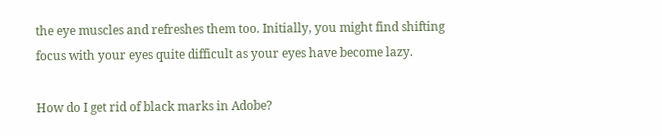the eye muscles and refreshes them too. Initially, you might find shifting focus with your eyes quite difficult as your eyes have become lazy.

How do I get rid of black marks in Adobe?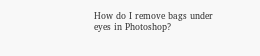How do I remove bags under eyes in Photoshop?